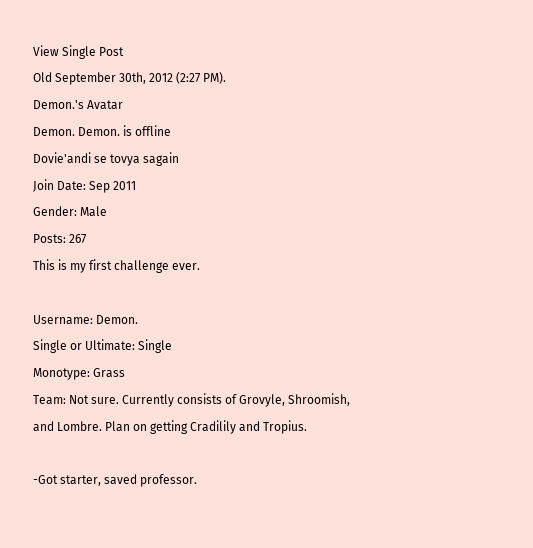View Single Post
Old September 30th, 2012 (2:27 PM).
Demon.'s Avatar
Demon. Demon. is offline
Dovie'andi se tovya sagain
Join Date: Sep 2011
Gender: Male
Posts: 267
This is my first challenge ever.

Username: Demon.
Single or Ultimate: Single
Monotype: Grass
Team: Not sure. Currently consists of Grovyle, Shroomish, and Lombre. Plan on getting Cradilily and Tropius.

-Got starter, saved professor.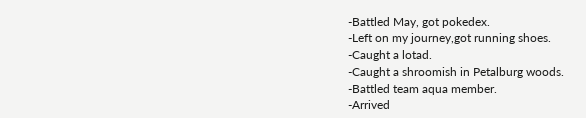-Battled May, got pokedex.
-Left on my journey,got running shoes.
-Caught a lotad.
-Caught a shroomish in Petalburg woods.
-Battled team aqua member.
-Arrived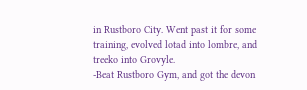in Rustboro City. Went past it for some training, evolved lotad into lombre, and treeko into Grovyle.
-Beat Rustboro Gym, and got the devon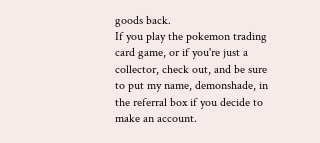goods back.
If you play the pokemon trading card game, or if you're just a collector, check out, and be sure to put my name, demonshade, in the referral box if you decide to make an account.